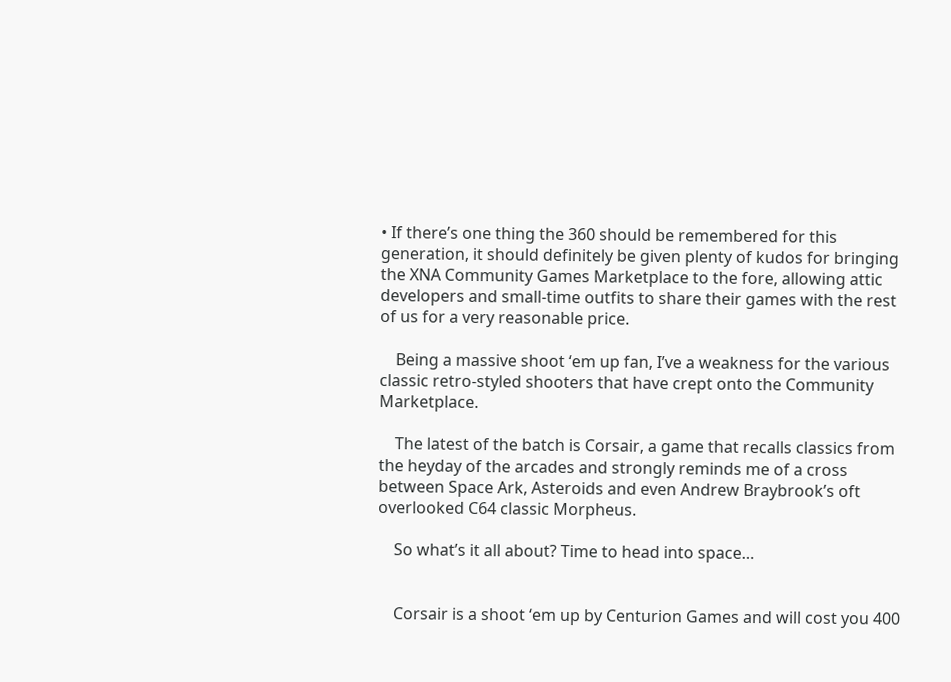• If there’s one thing the 360 should be remembered for this generation, it should definitely be given plenty of kudos for bringing the XNA Community Games Marketplace to the fore, allowing attic developers and small-time outfits to share their games with the rest of us for a very reasonable price.

    Being a massive shoot ‘em up fan, I’ve a weakness for the various classic retro-styled shooters that have crept onto the Community Marketplace.

    The latest of the batch is Corsair, a game that recalls classics from the heyday of the arcades and strongly reminds me of a cross between Space Ark, Asteroids and even Andrew Braybrook’s oft overlooked C64 classic Morpheus.

    So what’s it all about? Time to head into space…


    Corsair is a shoot ‘em up by Centurion Games and will cost you 400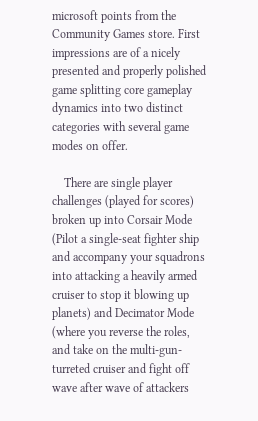microsoft points from the Community Games store. First impressions are of a nicely presented and properly polished game splitting core gameplay dynamics into two distinct categories with several game modes on offer.

    There are single player challenges (played for scores) broken up into Corsair Mode (Pilot a single-seat fighter ship and accompany your squadrons into attacking a heavily armed cruiser to stop it blowing up planets) and Decimator Mode (where you reverse the roles, and take on the multi-gun-turreted cruiser and fight off wave after wave of attackers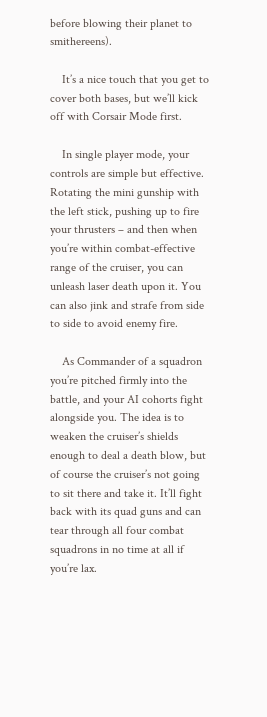before blowing their planet to smithereens).

    It’s a nice touch that you get to cover both bases, but we’ll kick off with Corsair Mode first.

    In single player mode, your controls are simple but effective. Rotating the mini gunship with the left stick, pushing up to fire your thrusters – and then when you’re within combat-effective range of the cruiser, you can unleash laser death upon it. You can also jink and strafe from side to side to avoid enemy fire.

    As Commander of a squadron you’re pitched firmly into the battle, and your AI cohorts fight alongside you. The idea is to weaken the cruiser’s shields enough to deal a death blow, but of course the cruiser’s not going to sit there and take it. It’ll fight back with its quad guns and can tear through all four combat squadrons in no time at all if you’re lax.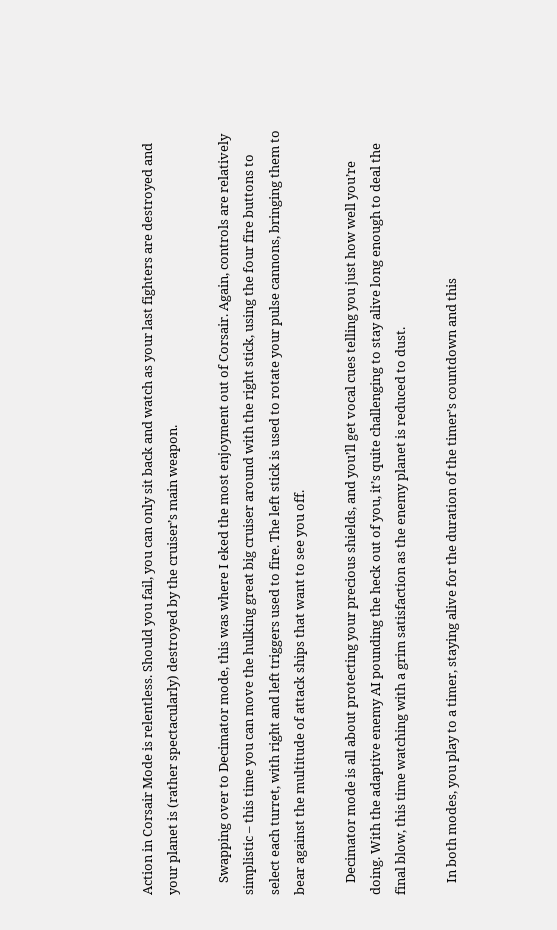Action in Corsair Mode is relentless. Should you fail, you can only sit back and watch as your last fighters are destroyed and your planet is (rather spectacularly) destroyed by the cruiser’s main weapon.

    Swapping over to Decimator mode, this was where I eked the most enjoyment out of Corsair. Again, controls are relatively simplistic – this time you can move the hulking great big cruiser around with the right stick, using the four fire buttons to select each turret, with right and left triggers used to fire. The left stick is used to rotate your pulse cannons, bringing them to bear against the multitude of attack ships that want to see you off.

    Decimator mode is all about protecting your precious shields, and you’ll get vocal cues telling you just how well you’re doing. With the adaptive enemy AI pounding the heck out of you, it’s quite challenging to stay alive long enough to deal the final blow, this time watching with a grim satisfaction as the enemy planet is reduced to dust.

    In both modes, you play to a timer, staying alive for the duration of the timer’s countdown and this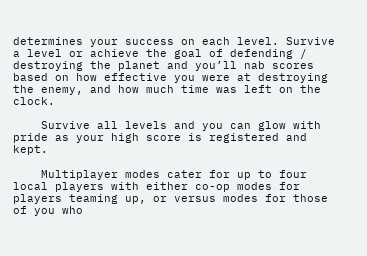determines your success on each level. Survive a level or achieve the goal of defending / destroying the planet and you’ll nab scores based on how effective you were at destroying the enemy, and how much time was left on the clock.

    Survive all levels and you can glow with pride as your high score is registered and kept.

    Multiplayer modes cater for up to four local players with either co-op modes for players teaming up, or versus modes for those of you who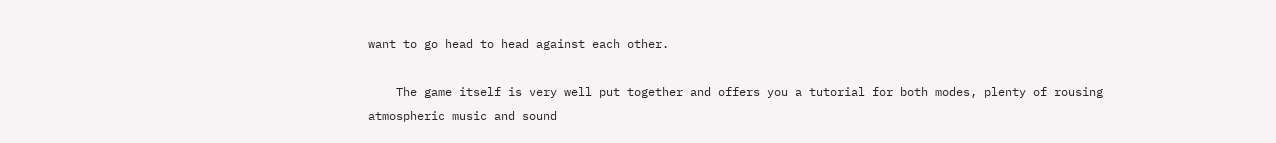want to go head to head against each other.

    The game itself is very well put together and offers you a tutorial for both modes, plenty of rousing atmospheric music and sound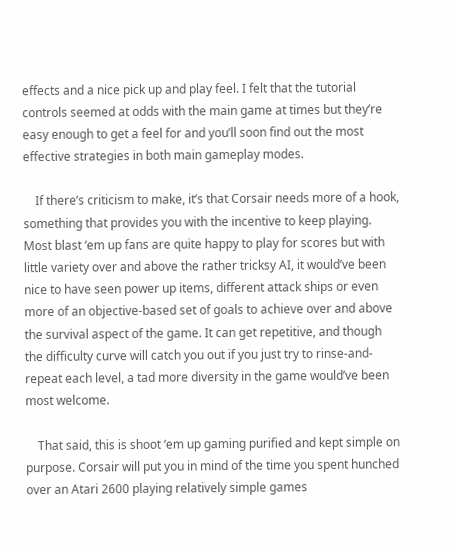effects and a nice pick up and play feel. I felt that the tutorial controls seemed at odds with the main game at times but they’re easy enough to get a feel for and you’ll soon find out the most effective strategies in both main gameplay modes.

    If there’s criticism to make, it’s that Corsair needs more of a hook, something that provides you with the incentive to keep playing. Most blast ‘em up fans are quite happy to play for scores but with little variety over and above the rather tricksy AI, it would’ve been nice to have seen power up items, different attack ships or even more of an objective-based set of goals to achieve over and above the survival aspect of the game. It can get repetitive, and though the difficulty curve will catch you out if you just try to rinse-and-repeat each level, a tad more diversity in the game would’ve been most welcome.

    That said, this is shoot ‘em up gaming purified and kept simple on purpose. Corsair will put you in mind of the time you spent hunched over an Atari 2600 playing relatively simple games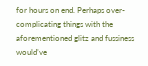for hours on end. Perhaps over-complicating things with the aforementioned glitz and fussiness would’ve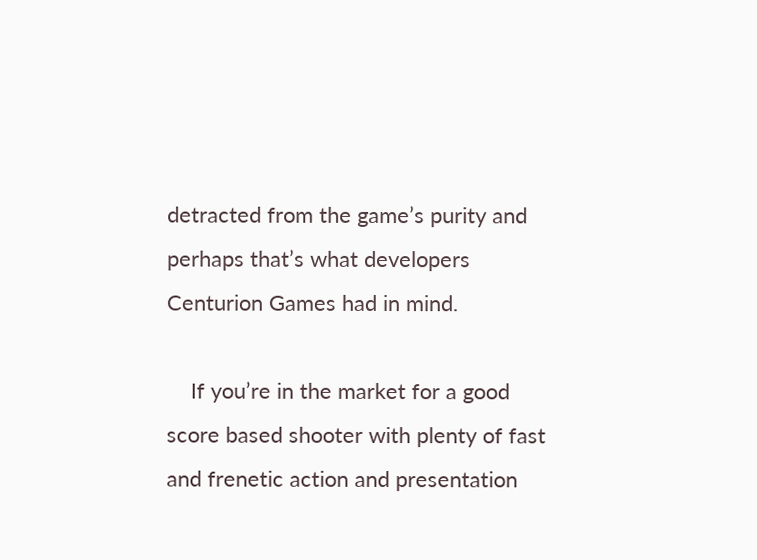detracted from the game’s purity and perhaps that’s what developers Centurion Games had in mind.

    If you’re in the market for a good score based shooter with plenty of fast and frenetic action and presentation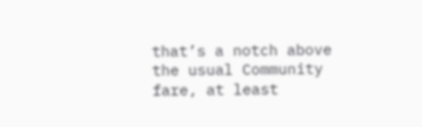that’s a notch above the usual Community fare, at least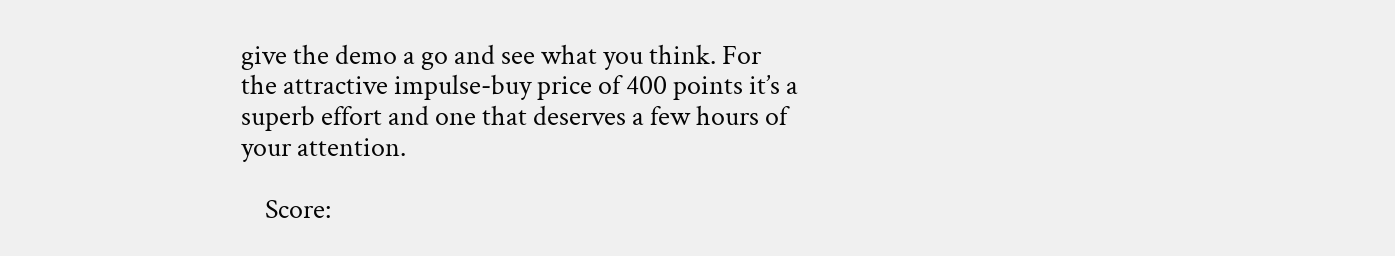give the demo a go and see what you think. For the attractive impulse-buy price of 400 points it’s a superb effort and one that deserves a few hours of your attention.

    Score: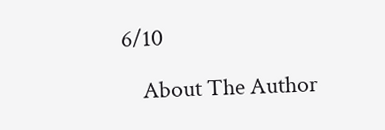6/10

    About The Author